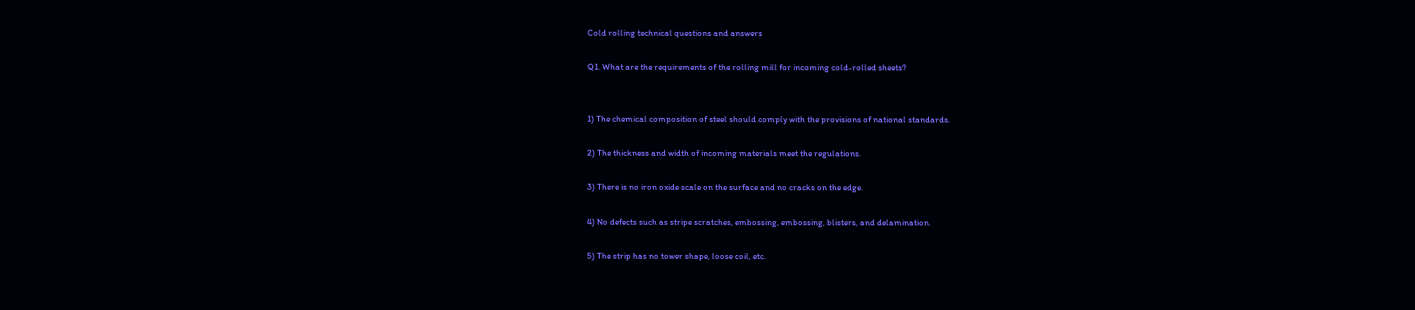Cold rolling technical questions and answers

Q1. What are the requirements of the rolling mill for incoming cold-rolled sheets?


1) The chemical composition of steel should comply with the provisions of national standards.

2) The thickness and width of incoming materials meet the regulations.

3) There is no iron oxide scale on the surface and no cracks on the edge.

4) No defects such as stripe scratches, embossing, embossing, blisters, and delamination.

5) The strip has no tower shape, loose coil, etc.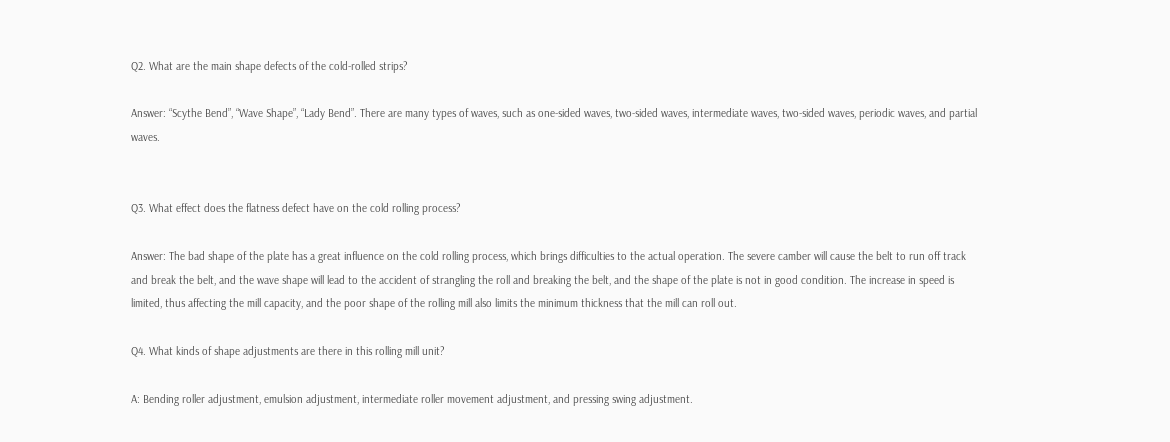Q2. What are the main shape defects of the cold-rolled strips?

Answer: “Scythe Bend”, “Wave Shape”, “Lady Bend”. There are many types of waves, such as one-sided waves, two-sided waves, intermediate waves, two-sided waves, periodic waves, and partial waves.


Q3. What effect does the flatness defect have on the cold rolling process?

Answer: The bad shape of the plate has a great influence on the cold rolling process, which brings difficulties to the actual operation. The severe camber will cause the belt to run off track and break the belt, and the wave shape will lead to the accident of strangling the roll and breaking the belt, and the shape of the plate is not in good condition. The increase in speed is limited, thus affecting the mill capacity, and the poor shape of the rolling mill also limits the minimum thickness that the mill can roll out.

Q4. What kinds of shape adjustments are there in this rolling mill unit?

A: Bending roller adjustment, emulsion adjustment, intermediate roller movement adjustment, and pressing swing adjustment.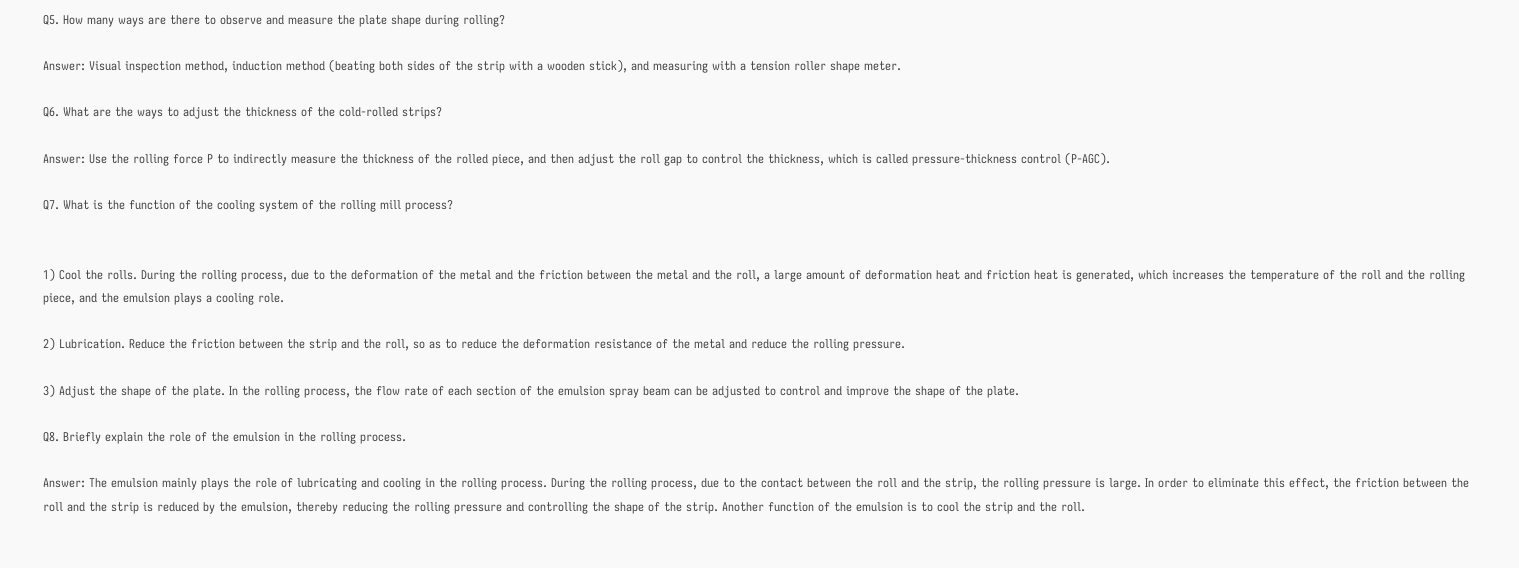Q5. How many ways are there to observe and measure the plate shape during rolling?

Answer: Visual inspection method, induction method (beating both sides of the strip with a wooden stick), and measuring with a tension roller shape meter.

Q6. What are the ways to adjust the thickness of the cold-rolled strips?

Answer: Use the rolling force P to indirectly measure the thickness of the rolled piece, and then adjust the roll gap to control the thickness, which is called pressure-thickness control (P-AGC).

Q7. What is the function of the cooling system of the rolling mill process?


1) Cool the rolls. During the rolling process, due to the deformation of the metal and the friction between the metal and the roll, a large amount of deformation heat and friction heat is generated, which increases the temperature of the roll and the rolling piece, and the emulsion plays a cooling role.

2) Lubrication. Reduce the friction between the strip and the roll, so as to reduce the deformation resistance of the metal and reduce the rolling pressure.

3) Adjust the shape of the plate. In the rolling process, the flow rate of each section of the emulsion spray beam can be adjusted to control and improve the shape of the plate.

Q8. Briefly explain the role of the emulsion in the rolling process.

Answer: The emulsion mainly plays the role of lubricating and cooling in the rolling process. During the rolling process, due to the contact between the roll and the strip, the rolling pressure is large. In order to eliminate this effect, the friction between the roll and the strip is reduced by the emulsion, thereby reducing the rolling pressure and controlling the shape of the strip. Another function of the emulsion is to cool the strip and the roll.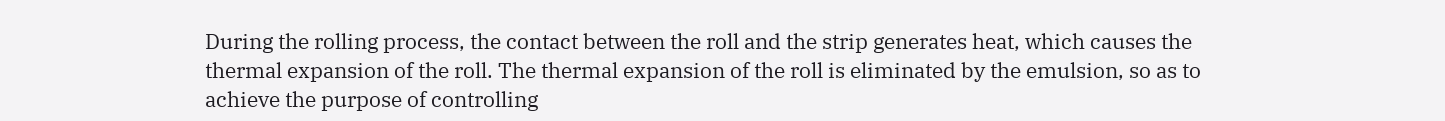During the rolling process, the contact between the roll and the strip generates heat, which causes the thermal expansion of the roll. The thermal expansion of the roll is eliminated by the emulsion, so as to achieve the purpose of controlling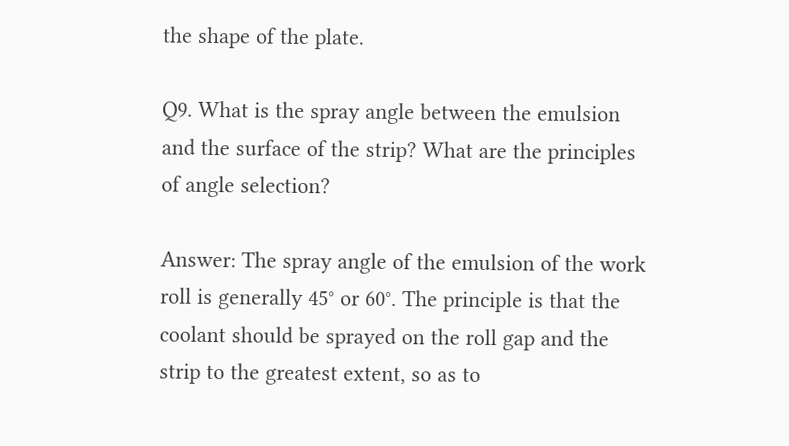the shape of the plate.

Q9. What is the spray angle between the emulsion and the surface of the strip? What are the principles of angle selection?

Answer: The spray angle of the emulsion of the work roll is generally 45° or 60°. The principle is that the coolant should be sprayed on the roll gap and the strip to the greatest extent, so as to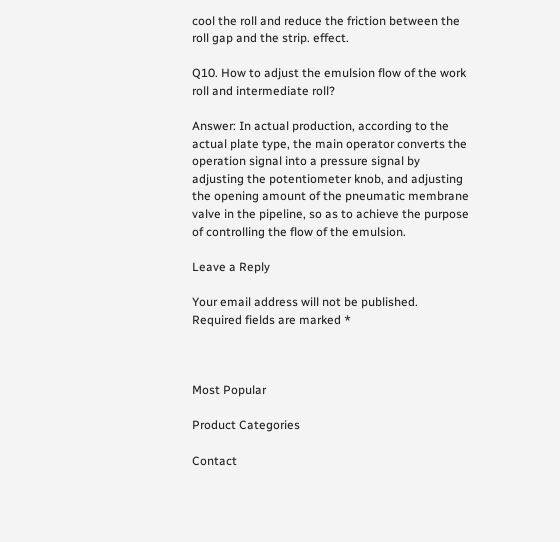cool the roll and reduce the friction between the roll gap and the strip. effect.

Q10. How to adjust the emulsion flow of the work roll and intermediate roll?

Answer: In actual production, according to the actual plate type, the main operator converts the operation signal into a pressure signal by adjusting the potentiometer knob, and adjusting the opening amount of the pneumatic membrane valve in the pipeline, so as to achieve the purpose of controlling the flow of the emulsion.

Leave a Reply

Your email address will not be published. Required fields are marked *



Most Popular

Product Categories

Contact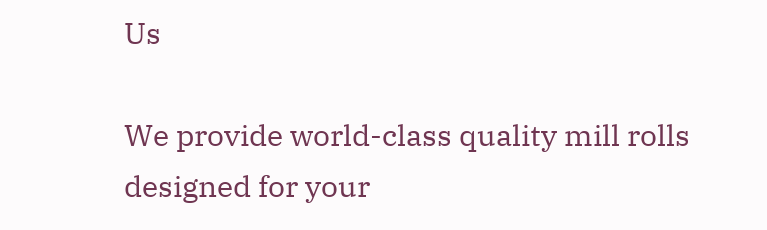Us

We provide world-class quality mill rolls  designed for your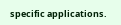specific applications.